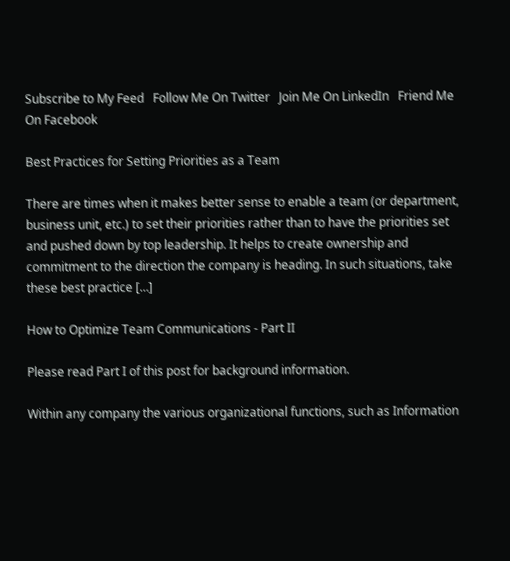Subscribe to My Feed   Follow Me On Twitter   Join Me On LinkedIn   Friend Me On Facebook

Best Practices for Setting Priorities as a Team

There are times when it makes better sense to enable a team (or department, business unit, etc.) to set their priorities rather than to have the priorities set and pushed down by top leadership. It helps to create ownership and commitment to the direction the company is heading. In such situations, take these best practice […]

How to Optimize Team Communications - Part II

Please read Part I of this post for background information.

Within any company the various organizational functions, such as Information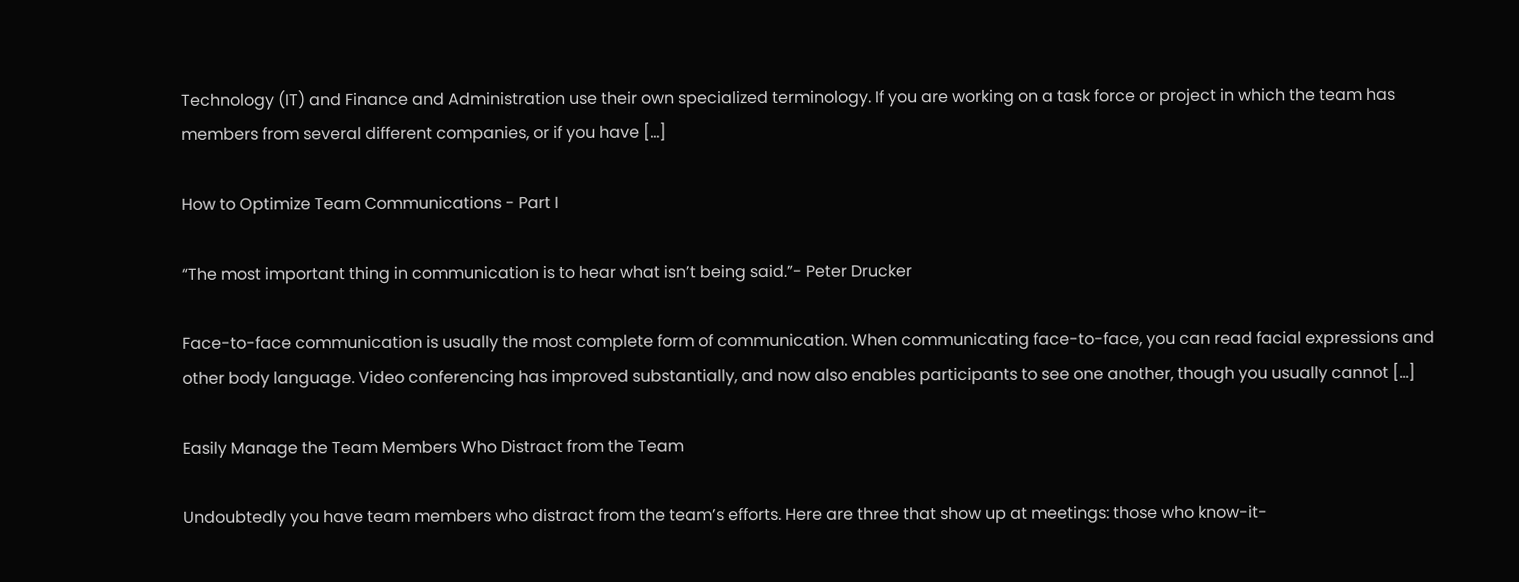Technology (IT) and Finance and Administration use their own specialized terminology. If you are working on a task force or project in which the team has members from several different companies, or if you have […]

How to Optimize Team Communications - Part I

“The most important thing in communication is to hear what isn’t being said.”- Peter Drucker

Face-to-face communication is usually the most complete form of communication. When communicating face-to-face, you can read facial expressions and other body language. Video conferencing has improved substantially, and now also enables participants to see one another, though you usually cannot […]

Easily Manage the Team Members Who Distract from the Team

Undoubtedly you have team members who distract from the team’s efforts. Here are three that show up at meetings: those who know-it-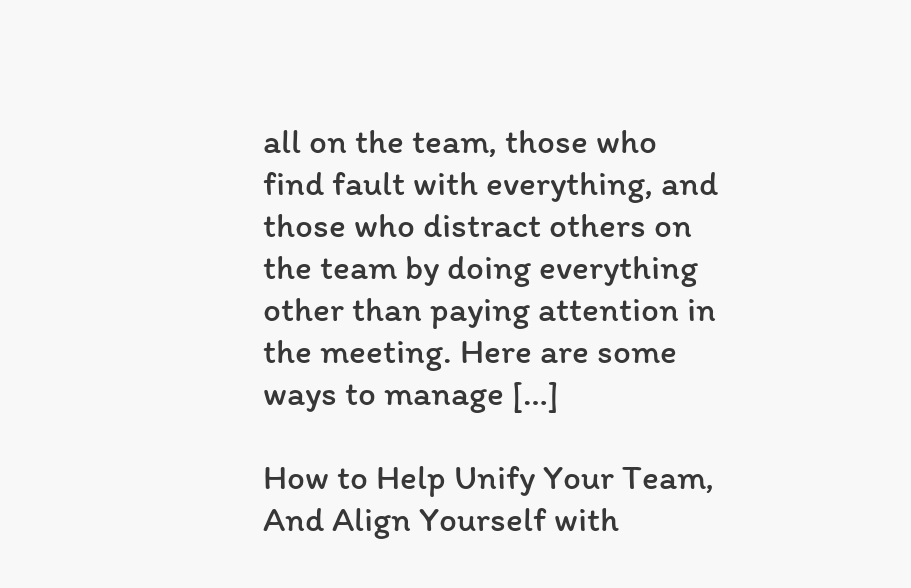all on the team, those who find fault with everything, and those who distract others on the team by doing everything other than paying attention in the meeting. Here are some ways to manage […]

How to Help Unify Your Team, And Align Yourself with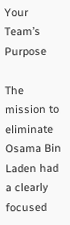Your Team’s Purpose

The mission to eliminate Osama Bin Laden had a clearly focused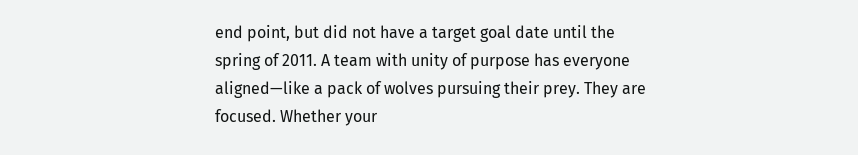end point, but did not have a target goal date until the spring of 2011. A team with unity of purpose has everyone aligned—like a pack of wolves pursuing their prey. They are focused. Whether your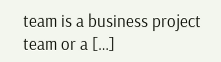team is a business project team or a […]